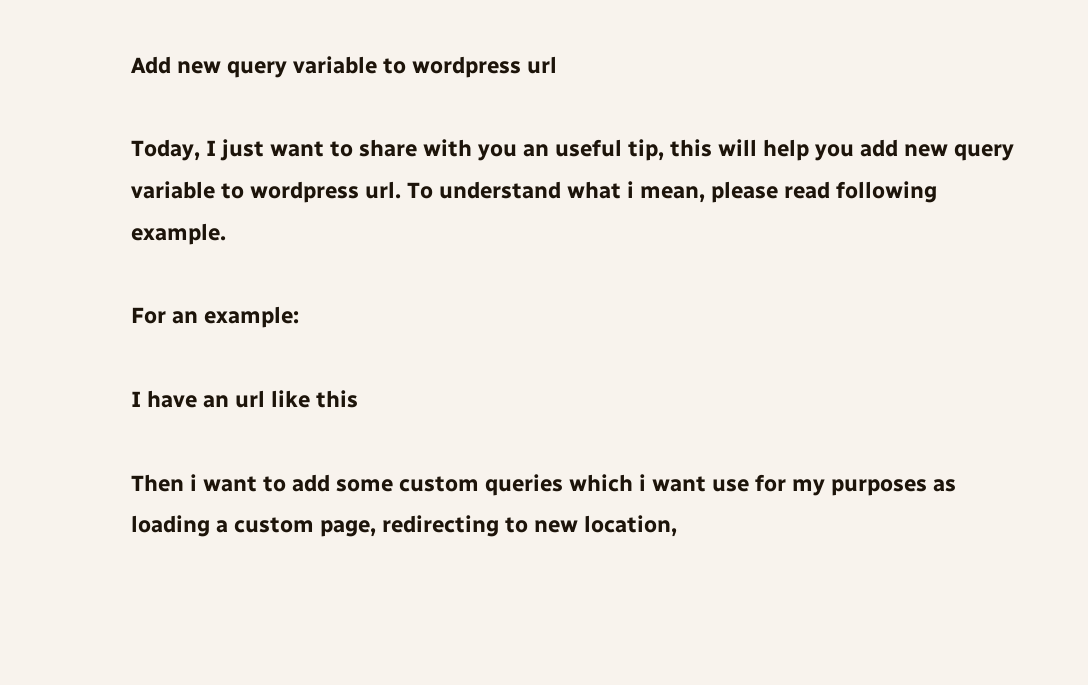Add new query variable to wordpress url

Today, I just want to share with you an useful tip, this will help you add new query variable to wordpress url. To understand what i mean, please read following example.

For an example:

I have an url like this

Then i want to add some custom queries which i want use for my purposes as loading a custom page, redirecting to new location,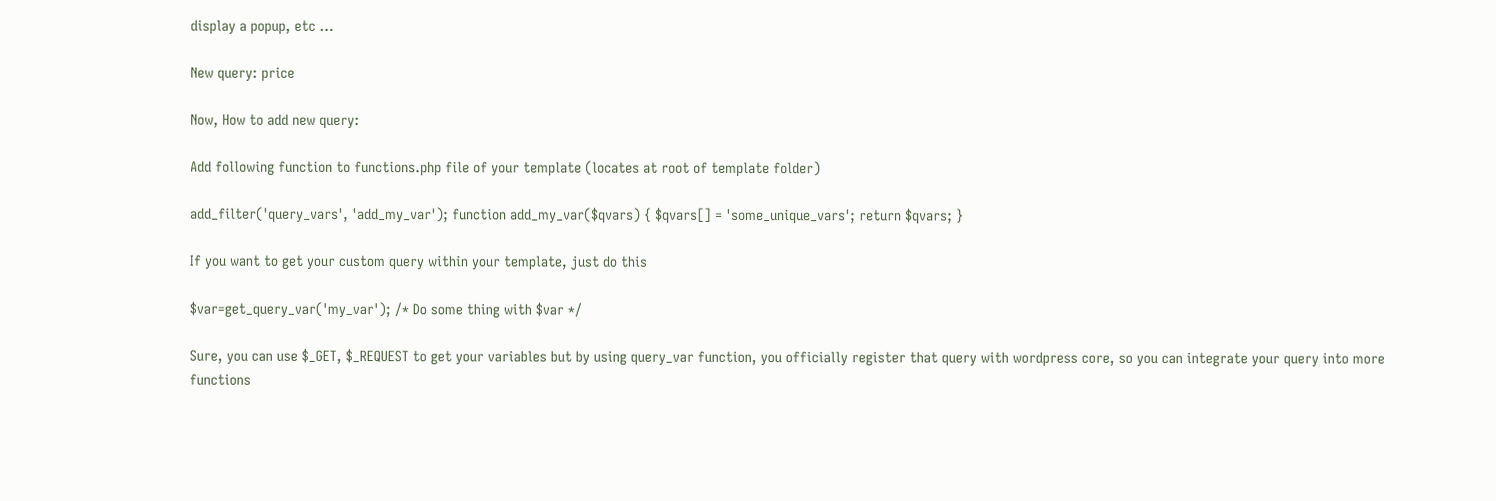display a popup, etc …

New query: price

Now, How to add new query:

Add following function to functions.php file of your template (locates at root of template folder)

add_filter('query_vars', 'add_my_var'); function add_my_var($qvars) { $qvars[] = 'some_unique_vars'; return $qvars; }

If you want to get your custom query within your template, just do this

$var=get_query_var('my_var'); /* Do some thing with $var */

Sure, you can use $_GET, $_REQUEST to get your variables but by using query_var function, you officially register that query with wordpress core, so you can integrate your query into more functions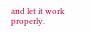and let it work properly.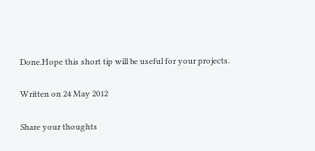Done.Hope this short tip will be useful for your projects.

Written on 24 May 2012

Share your thoughts